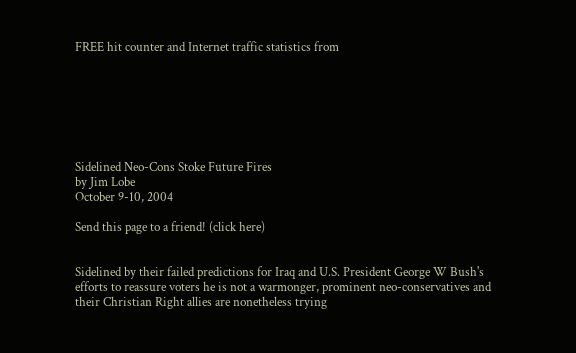FREE hit counter and Internet traffic statistics from







Sidelined Neo-Cons Stoke Future Fires
by Jim Lobe
October 9-10, 2004

Send this page to a friend! (click here)


Sidelined by their failed predictions for Iraq and U.S. President George W Bush's efforts to reassure voters he is not a warmonger, prominent neo-conservatives and their Christian Right allies are nonetheless trying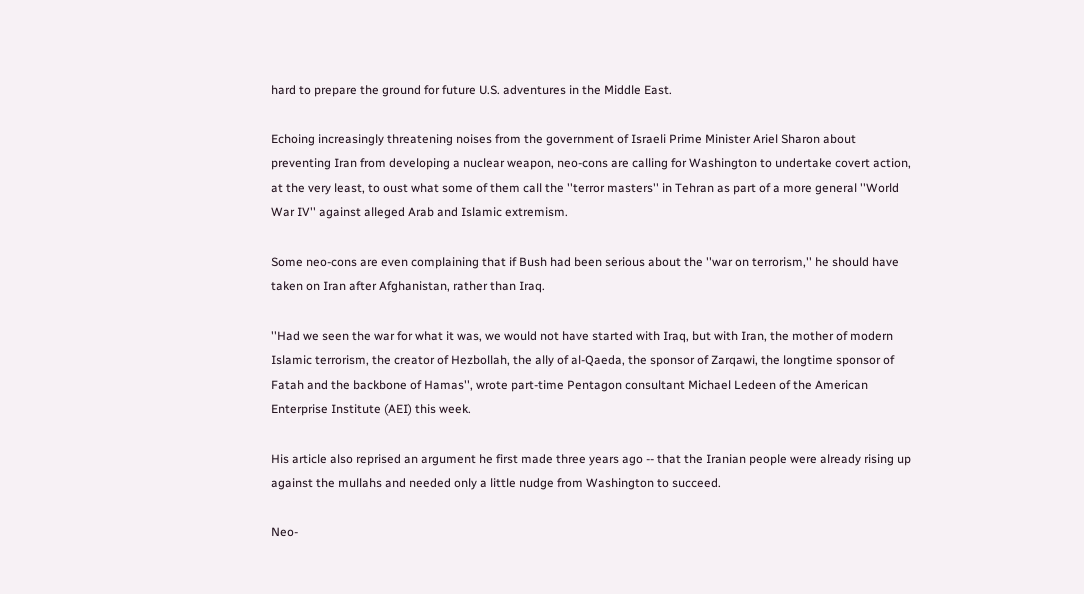hard to prepare the ground for future U.S. adventures in the Middle East.

Echoing increasingly threatening noises from the government of Israeli Prime Minister Ariel Sharon about preventing Iran from developing a nuclear weapon, neo-cons are calling for Washington to undertake covert action, at the very least, to oust what some of them call the ''terror masters'' in Tehran as part of a more general ''World War IV'' against alleged Arab and Islamic extremism.

Some neo-cons are even complaining that if Bush had been serious about the ''war on terrorism,'' he should have taken on Iran after Afghanistan, rather than Iraq.

''Had we seen the war for what it was, we would not have started with Iraq, but with Iran, the mother of modern Islamic terrorism, the creator of Hezbollah, the ally of al-Qaeda, the sponsor of Zarqawi, the longtime sponsor of Fatah and the backbone of Hamas'', wrote part-time Pentagon consultant Michael Ledeen of the American Enterprise Institute (AEI) this week.

His article also reprised an argument he first made three years ago -- that the Iranian people were already rising up against the mullahs and needed only a little nudge from Washington to succeed.

Neo-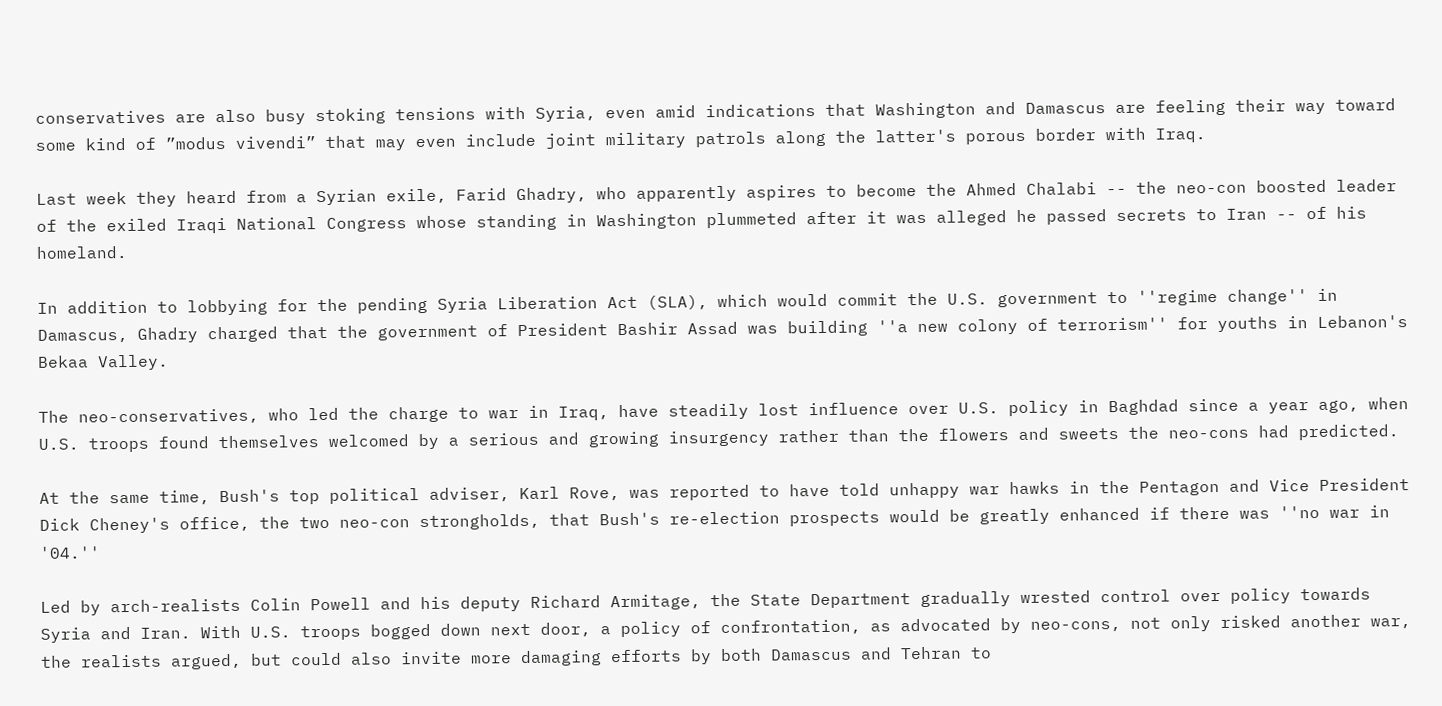conservatives are also busy stoking tensions with Syria, even amid indications that Washington and Damascus are feeling their way toward some kind of ”modus vivendi” that may even include joint military patrols along the latter's porous border with Iraq.

Last week they heard from a Syrian exile, Farid Ghadry, who apparently aspires to become the Ahmed Chalabi -- the neo-con boosted leader of the exiled Iraqi National Congress whose standing in Washington plummeted after it was alleged he passed secrets to Iran -- of his homeland.

In addition to lobbying for the pending Syria Liberation Act (SLA), which would commit the U.S. government to ''regime change'' in Damascus, Ghadry charged that the government of President Bashir Assad was building ''a new colony of terrorism'' for youths in Lebanon's Bekaa Valley.

The neo-conservatives, who led the charge to war in Iraq, have steadily lost influence over U.S. policy in Baghdad since a year ago, when U.S. troops found themselves welcomed by a serious and growing insurgency rather than the flowers and sweets the neo-cons had predicted.

At the same time, Bush's top political adviser, Karl Rove, was reported to have told unhappy war hawks in the Pentagon and Vice President Dick Cheney's office, the two neo-con strongholds, that Bush's re-election prospects would be greatly enhanced if there was ''no war in '04.''

Led by arch-realists Colin Powell and his deputy Richard Armitage, the State Department gradually wrested control over policy towards Syria and Iran. With U.S. troops bogged down next door, a policy of confrontation, as advocated by neo-cons, not only risked another war, the realists argued, but could also invite more damaging efforts by both Damascus and Tehran to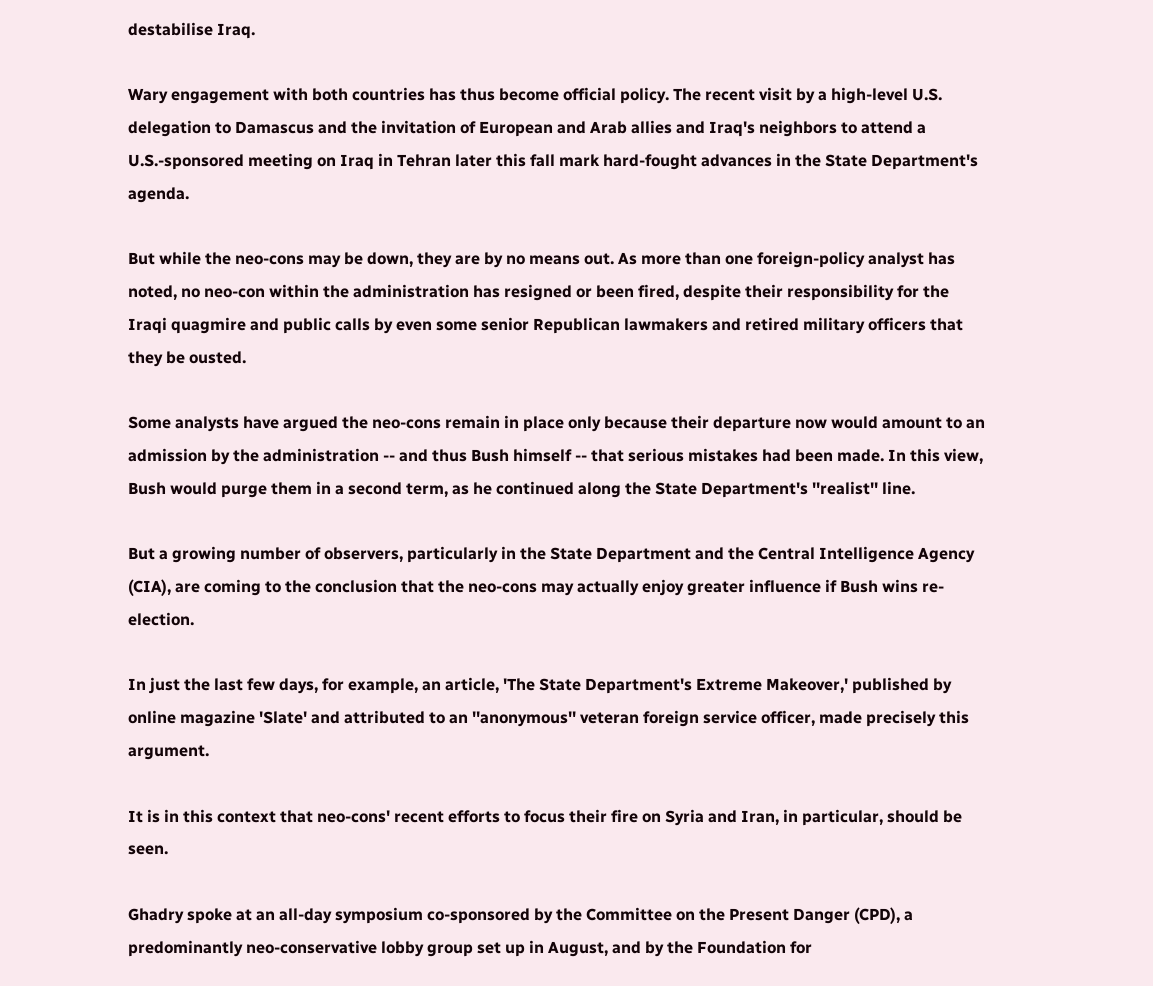destabilise Iraq.

Wary engagement with both countries has thus become official policy. The recent visit by a high-level U.S. delegation to Damascus and the invitation of European and Arab allies and Iraq's neighbors to attend a U.S.-sponsored meeting on Iraq in Tehran later this fall mark hard-fought advances in the State Department's agenda.

But while the neo-cons may be down, they are by no means out. As more than one foreign-policy analyst has noted, no neo-con within the administration has resigned or been fired, despite their responsibility for the Iraqi quagmire and public calls by even some senior Republican lawmakers and retired military officers that they be ousted.

Some analysts have argued the neo-cons remain in place only because their departure now would amount to an admission by the administration -- and thus Bush himself -- that serious mistakes had been made. In this view, Bush would purge them in a second term, as he continued along the State Department's ''realist'' line.

But a growing number of observers, particularly in the State Department and the Central Intelligence Agency (CIA), are coming to the conclusion that the neo-cons may actually enjoy greater influence if Bush wins re-election.

In just the last few days, for example, an article, 'The State Department's Extreme Makeover,' published by online magazine 'Slate' and attributed to an ''anonymous'' veteran foreign service officer, made precisely this argument.

It is in this context that neo-cons' recent efforts to focus their fire on Syria and Iran, in particular, should be seen.

Ghadry spoke at an all-day symposium co-sponsored by the Committee on the Present Danger (CPD), a predominantly neo-conservative lobby group set up in August, and by the Foundation for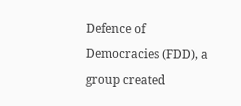Defence of Democracies (FDD), a group created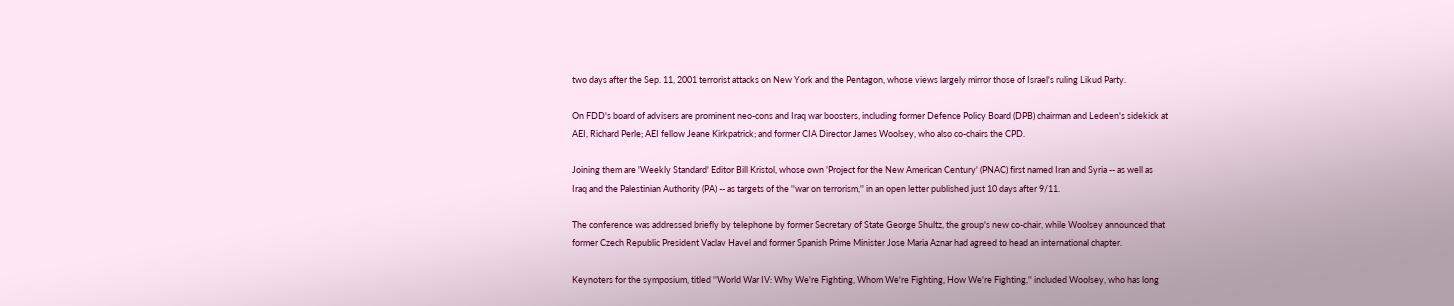two days after the Sep. 11, 2001 terrorist attacks on New York and the Pentagon, whose views largely mirror those of Israel's ruling Likud Party.

On FDD's board of advisers are prominent neo-cons and Iraq war boosters, including former Defence Policy Board (DPB) chairman and Ledeen's sidekick at AEI, Richard Perle; AEI fellow Jeane Kirkpatrick; and former CIA Director James Woolsey, who also co-chairs the CPD.

Joining them are 'Weekly Standard' Editor Bill Kristol, whose own 'Project for the New American Century' (PNAC) first named Iran and Syria -- as well as Iraq and the Palestinian Authority (PA) -- as targets of the ''war on terrorism,'' in an open letter published just 10 days after 9/11.

The conference was addressed briefly by telephone by former Secretary of State George Shultz, the group's new co-chair, while Woolsey announced that former Czech Republic President Vaclav Havel and former Spanish Prime Minister Jose Maria Aznar had agreed to head an international chapter.

Keynoters for the symposium, titled ''World War IV: Why We're Fighting, Whom We're Fighting, How We're Fighting,'' included Woolsey, who has long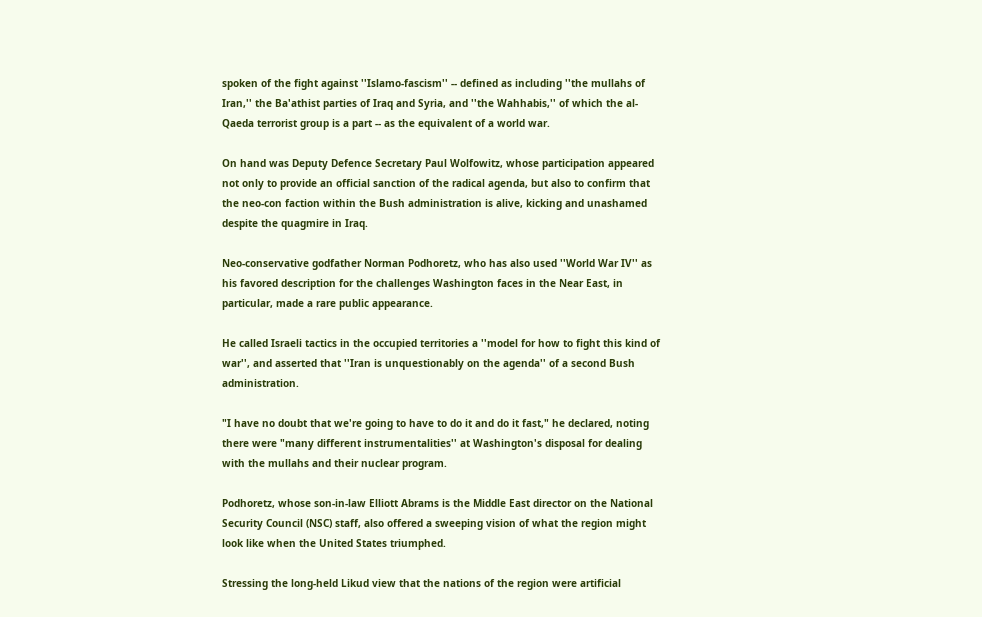spoken of the fight against ''Islamo-fascism'' -- defined as including ''the mullahs of Iran,'' the Ba'athist parties of Iraq and Syria, and ''the Wahhabis,'' of which the al-Qaeda terrorist group is a part -- as the equivalent of a world war.

On hand was Deputy Defence Secretary Paul Wolfowitz, whose participation appeared not only to provide an official sanction of the radical agenda, but also to confirm that the neo-con faction within the Bush administration is alive, kicking and unashamed despite the quagmire in Iraq.

Neo-conservative godfather Norman Podhoretz, who has also used ''World War IV'' as his favored description for the challenges Washington faces in the Near East, in particular, made a rare public appearance.

He called Israeli tactics in the occupied territories a ''model for how to fight this kind of war'', and asserted that ''Iran is unquestionably on the agenda'' of a second Bush administration.

"I have no doubt that we're going to have to do it and do it fast," he declared, noting there were "many different instrumentalities'' at Washington's disposal for dealing with the mullahs and their nuclear program.

Podhoretz, whose son-in-law Elliott Abrams is the Middle East director on the National Security Council (NSC) staff, also offered a sweeping vision of what the region might look like when the United States triumphed.

Stressing the long-held Likud view that the nations of the region were artificial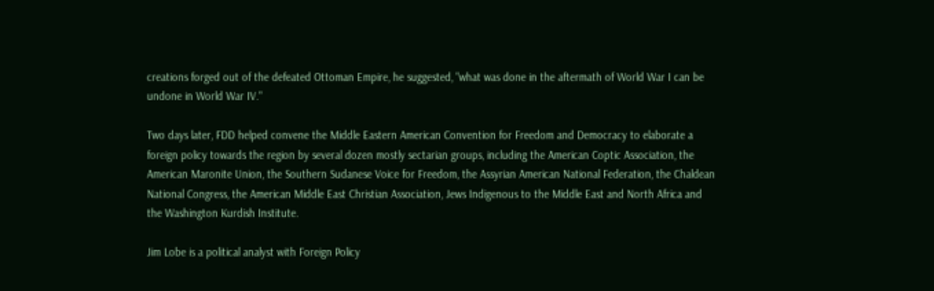creations forged out of the defeated Ottoman Empire, he suggested, "what was done in the aftermath of World War I can be undone in World War IV."

Two days later, FDD helped convene the Middle Eastern American Convention for Freedom and Democracy to elaborate a foreign policy towards the region by several dozen mostly sectarian groups, including the American Coptic Association, the American Maronite Union, the Southern Sudanese Voice for Freedom, the Assyrian American National Federation, the Chaldean National Congress, the American Middle East Christian Association, Jews Indigenous to the Middle East and North Africa and the Washington Kurdish Institute.

Jim Lobe is a political analyst with Foreign Policy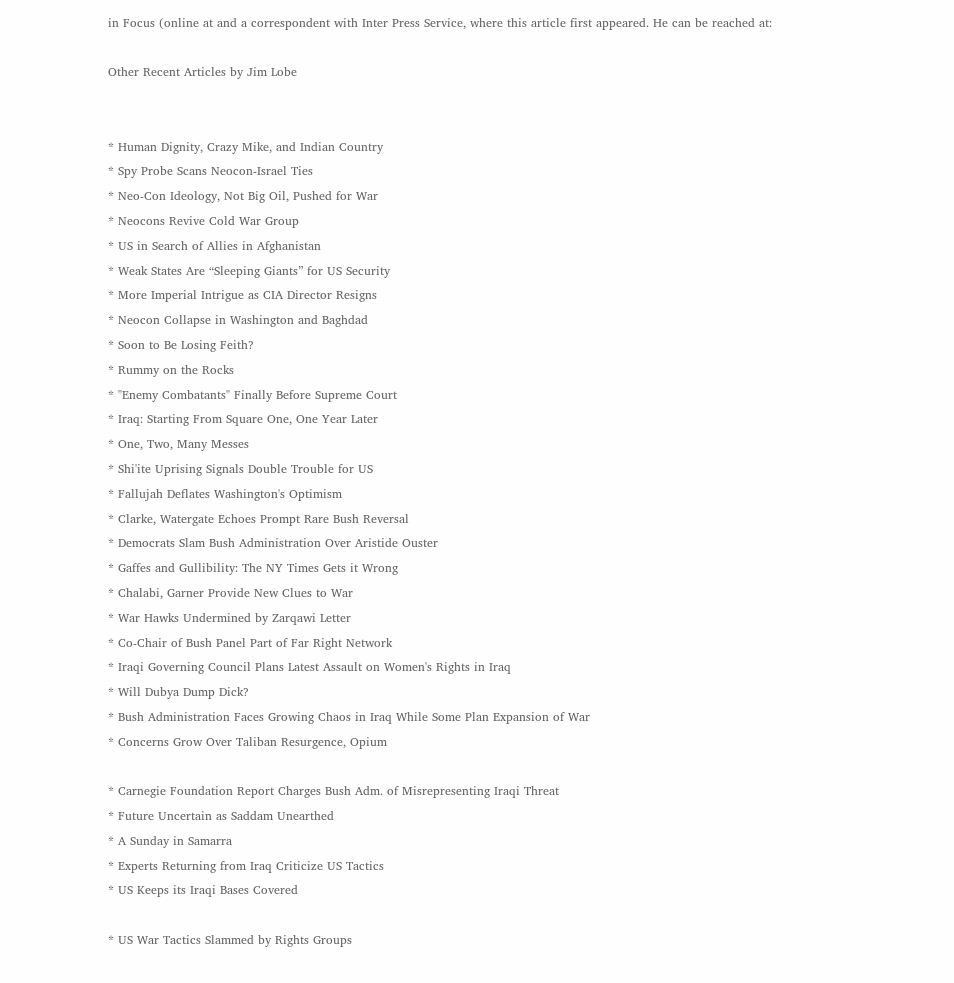in Focus (online at and a correspondent with Inter Press Service, where this article first appeared. He can be reached at:

Other Recent Articles by Jim Lobe


* Human Dignity, Crazy Mike, and Indian Country
* Spy Probe Scans Neocon-Israel Ties
* Neo-Con Ideology, Not Big Oil, Pushed for War
* Neocons Revive Cold War Group
* US in Search of Allies in Afghanistan
* Weak States Are “Sleeping Giants” for US Security
* More Imperial Intrigue as CIA Director Resigns
* Neocon Collapse in Washington and Baghdad
* Soon to Be Losing Feith?
* Rummy on the Rocks
* "Enemy Combatants" Finally Before Supreme Court
* Iraq: Starting From Square One, One Year Later
* One, Two, Many Messes
* Shi'ite Uprising Signals Double Trouble for US
* Fallujah Deflates Washington's Optimism
* Clarke, Watergate Echoes Prompt Rare Bush Reversal
* Democrats Slam Bush Administration Over Aristide Ouster
* Gaffes and Gullibility: The NY Times Gets it Wrong
* Chalabi, Garner Provide New Clues to War
* War Hawks Undermined by Zarqawi Letter
* Co-Chair of Bush Panel Part of Far Right Network
* Iraqi Governing Council Plans Latest Assault on Women's Rights in Iraq
* Will Dubya Dump Dick?
* Bush Administration Faces Growing Chaos in Iraq While Some Plan Expansion of War
* Concerns Grow Over Taliban Resurgence, Opium

* Carnegie Foundation Report Charges Bush Adm. of Misrepresenting Iraqi Threat
* Future Uncertain as Saddam Unearthed
* A Sunday in Samarra
* Experts Returning from Iraq Criticize US Tactics
* US Keeps its Iraqi Bases Covered

* US War Tactics Slammed by Rights Groups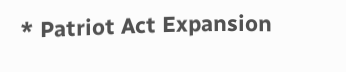* Patriot Act Expansion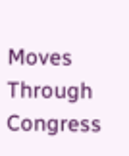Moves Through Congress